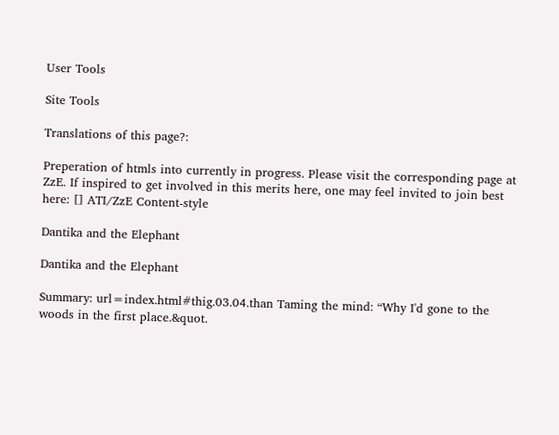User Tools

Site Tools

Translations of this page?:

Preperation of htmls into currently in progress. Please visit the corresponding page at ZzE. If inspired to get involved in this merits here, one may feel invited to join best here: [] ATI/ZzE Content-style

Dantika and the Elephant

Dantika and the Elephant

Summary: url=index.html#thig.03.04.than Taming the mind: “Why I'd gone to the woods in the first place.&quot.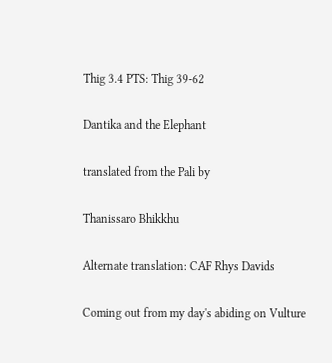Thig 3.4 PTS: Thig 39-62

Dantika and the Elephant

translated from the Pali by

Thanissaro Bhikkhu

Alternate translation: CAF Rhys Davids

Coming out from my day's abiding on Vulture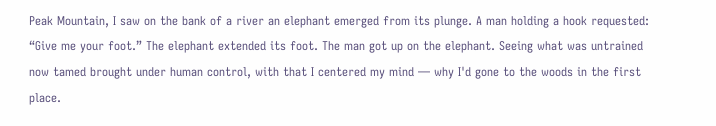Peak Mountain, I saw on the bank of a river an elephant emerged from its plunge. A man holding a hook requested: “Give me your foot.” The elephant extended its foot. The man got up on the elephant. Seeing what was untrained now tamed brought under human control, with that I centered my mind — why I'd gone to the woods in the first place.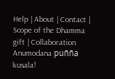Help | About | Contact | Scope of the Dhamma gift | Collaboration
Anumodana puñña kusala!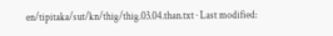en/tipitaka/sut/kn/thig/thig.03.04.than.txt · Last modified: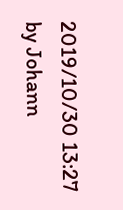2019/10/30 13:27 by Johann